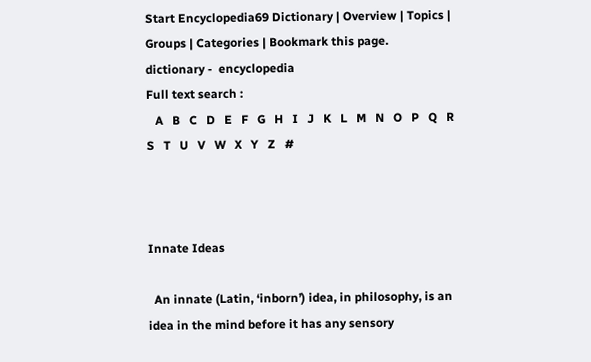Start Encyclopedia69 Dictionary | Overview | Topics | Groups | Categories | Bookmark this page.
dictionary -  encyclopedia
Full text search :
   A   B   C   D   E   F   G   H   I   J   K   L   M   N   O   P   Q   R   S   T   U   V   W   X   Y   Z   #



Innate Ideas

  An innate (Latin, ‘inborn’) idea, in philosophy, is an idea in the mind before it has any sensory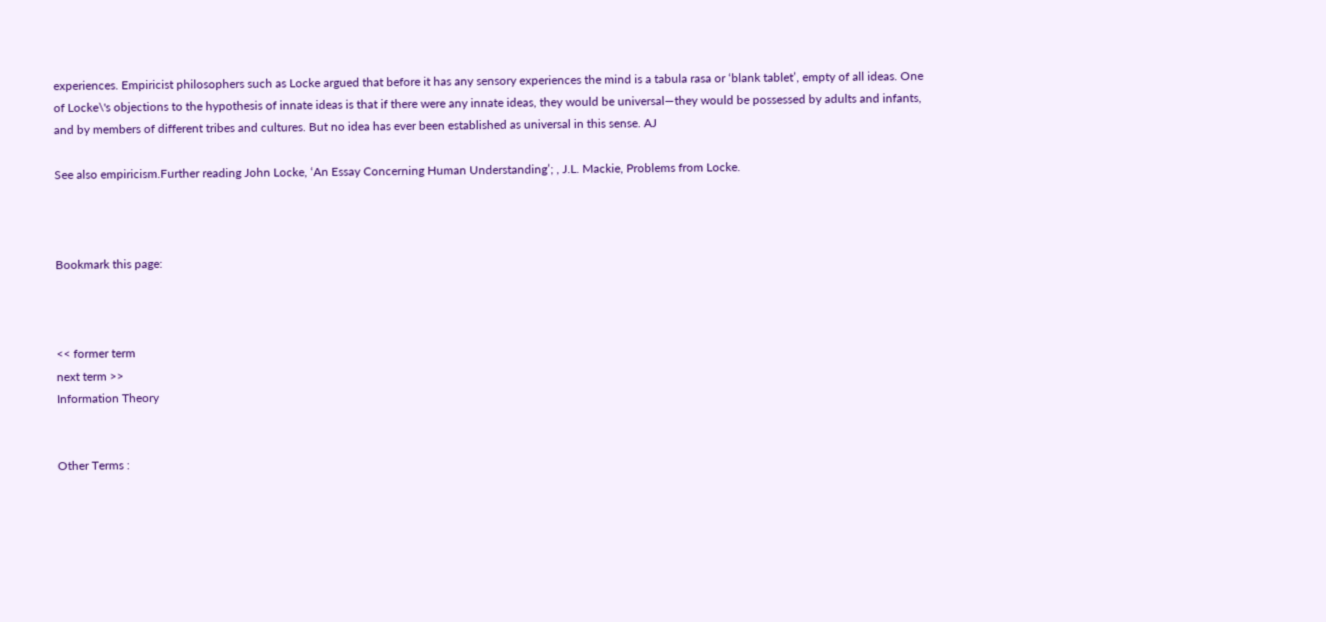experiences. Empiricist philosophers such as Locke argued that before it has any sensory experiences the mind is a tabula rasa or ‘blank tablet’, empty of all ideas. One of Locke\'s objections to the hypothesis of innate ideas is that if there were any innate ideas, they would be universal—they would be possessed by adults and infants, and by members of different tribes and cultures. But no idea has ever been established as universal in this sense. AJ

See also empiricism.Further reading John Locke, ‘An Essay Concerning Human Understanding’; , J.L. Mackie, Problems from Locke.



Bookmark this page:



<< former term
next term >>
Information Theory


Other Terms :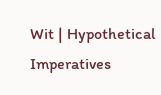Wit | Hypothetical Imperatives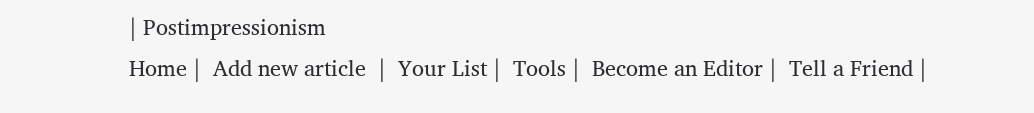| Postimpressionism
Home |  Add new article  |  Your List |  Tools |  Become an Editor |  Tell a Friend |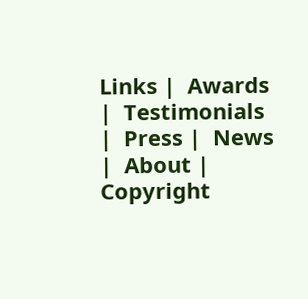Links |  Awards |  Testimonials |  Press |  News |  About |
Copyright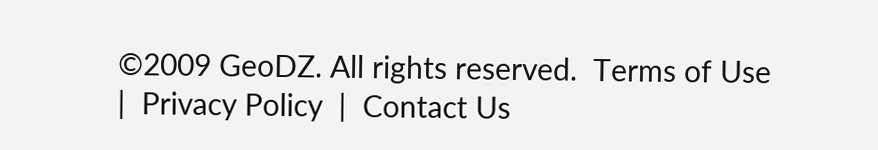©2009 GeoDZ. All rights reserved.  Terms of Use  |  Privacy Policy  |  Contact Us